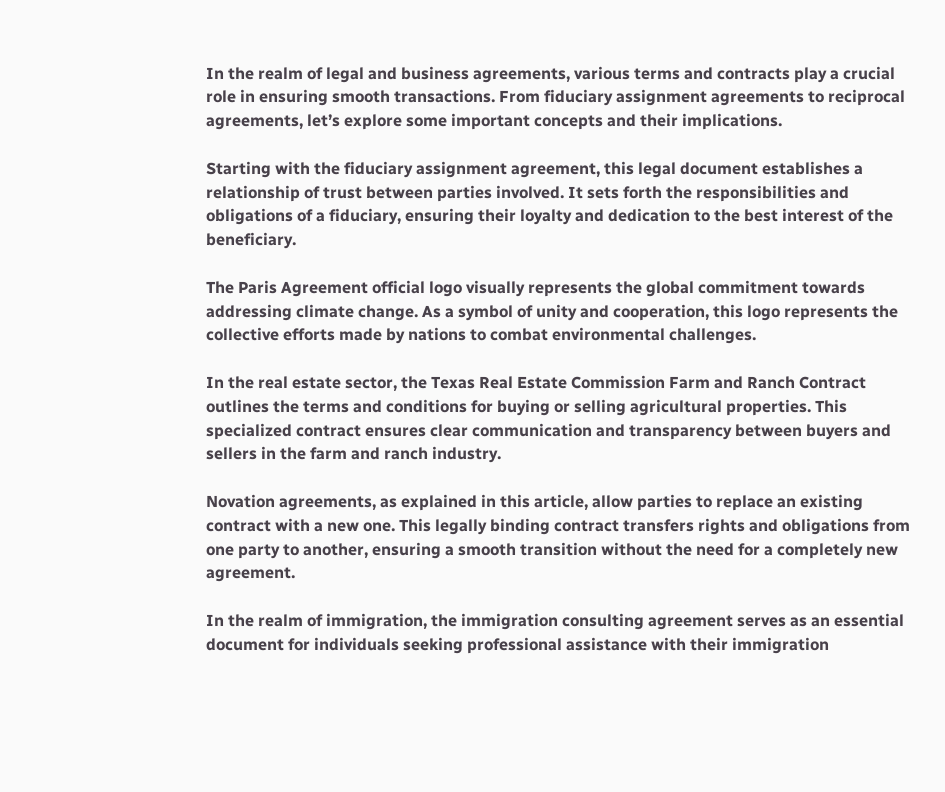In the realm of legal and business agreements, various terms and contracts play a crucial role in ensuring smooth transactions. From fiduciary assignment agreements to reciprocal agreements, let’s explore some important concepts and their implications.

Starting with the fiduciary assignment agreement, this legal document establishes a relationship of trust between parties involved. It sets forth the responsibilities and obligations of a fiduciary, ensuring their loyalty and dedication to the best interest of the beneficiary.

The Paris Agreement official logo visually represents the global commitment towards addressing climate change. As a symbol of unity and cooperation, this logo represents the collective efforts made by nations to combat environmental challenges.

In the real estate sector, the Texas Real Estate Commission Farm and Ranch Contract outlines the terms and conditions for buying or selling agricultural properties. This specialized contract ensures clear communication and transparency between buyers and sellers in the farm and ranch industry.

Novation agreements, as explained in this article, allow parties to replace an existing contract with a new one. This legally binding contract transfers rights and obligations from one party to another, ensuring a smooth transition without the need for a completely new agreement.

In the realm of immigration, the immigration consulting agreement serves as an essential document for individuals seeking professional assistance with their immigration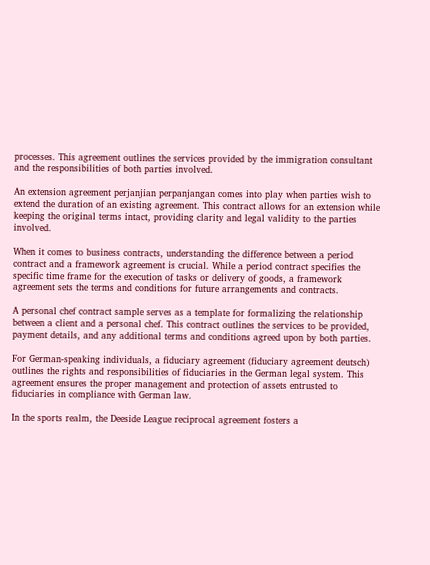processes. This agreement outlines the services provided by the immigration consultant and the responsibilities of both parties involved.

An extension agreement perjanjian perpanjangan comes into play when parties wish to extend the duration of an existing agreement. This contract allows for an extension while keeping the original terms intact, providing clarity and legal validity to the parties involved.

When it comes to business contracts, understanding the difference between a period contract and a framework agreement is crucial. While a period contract specifies the specific time frame for the execution of tasks or delivery of goods, a framework agreement sets the terms and conditions for future arrangements and contracts.

A personal chef contract sample serves as a template for formalizing the relationship between a client and a personal chef. This contract outlines the services to be provided, payment details, and any additional terms and conditions agreed upon by both parties.

For German-speaking individuals, a fiduciary agreement (fiduciary agreement deutsch) outlines the rights and responsibilities of fiduciaries in the German legal system. This agreement ensures the proper management and protection of assets entrusted to fiduciaries in compliance with German law.

In the sports realm, the Deeside League reciprocal agreement fosters a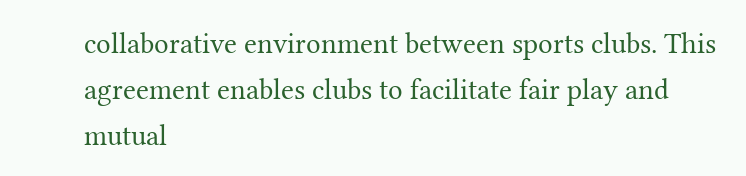collaborative environment between sports clubs. This agreement enables clubs to facilitate fair play and mutual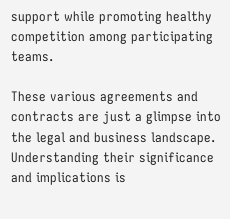support while promoting healthy competition among participating teams.

These various agreements and contracts are just a glimpse into the legal and business landscape. Understanding their significance and implications is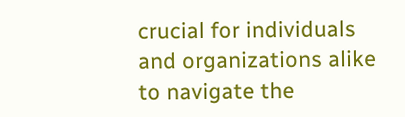crucial for individuals and organizations alike to navigate the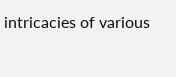intricacies of various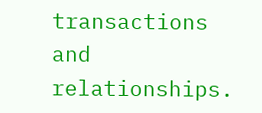transactions and relationships.